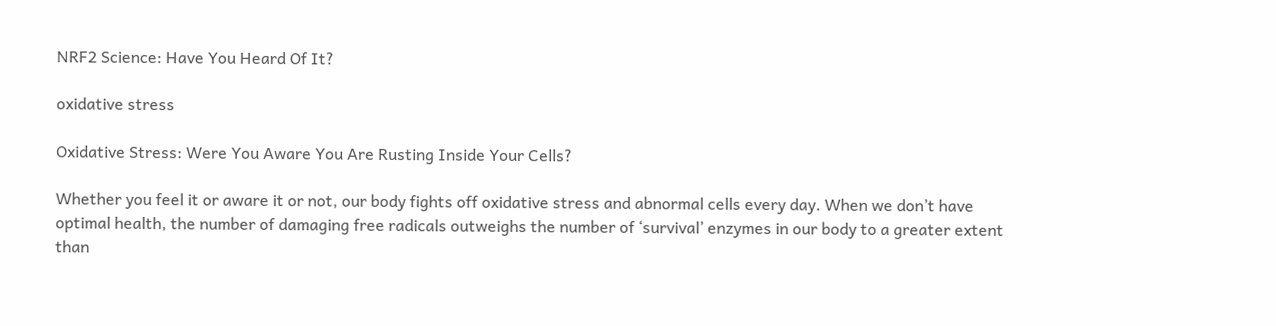NRF2 Science: Have You Heard Of It?

oxidative stress

Oxidative Stress: Were You Aware You Are Rusting Inside Your Cells?

Whether you feel it or aware it or not, our body fights off oxidative stress and abnormal cells every day. When we don’t have optimal health, the number of damaging free radicals outweighs the number of ‘survival’ enzymes in our body to a greater extent than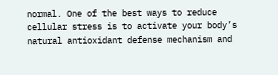normal. One of the best ways to reduce cellular stress is to activate your body’s natural antioxidant defense mechanism and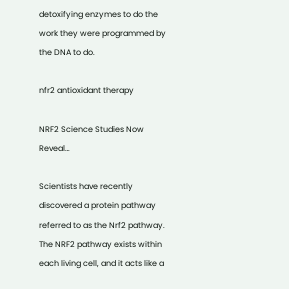detoxifying enzymes to do the work they were programmed by the DNA to do.

nfr2 antioxidant therapy

NRF2 Science Studies Now Reveal…

Scientists have recently discovered a protein pathway referred to as the Nrf2 pathway. The NRF2 pathway exists within each living cell, and it acts like a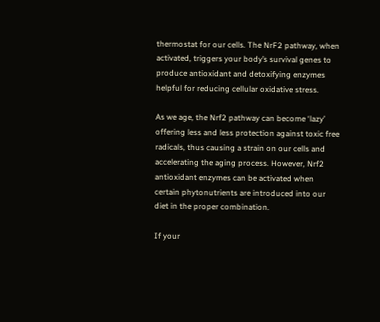thermostat for our cells. The NrF2 pathway, when activated, triggers your body’s survival genes to produce antioxidant and detoxifying enzymes helpful for reducing cellular oxidative stress.

As we age, the Nrf2 pathway can become ‘lazy’ offering less and less protection against toxic free radicals, thus causing a strain on our cells and accelerating the aging process. However, Nrf2 antioxidant enzymes can be activated when certain phytonutrients are introduced into our diet in the proper combination.

If your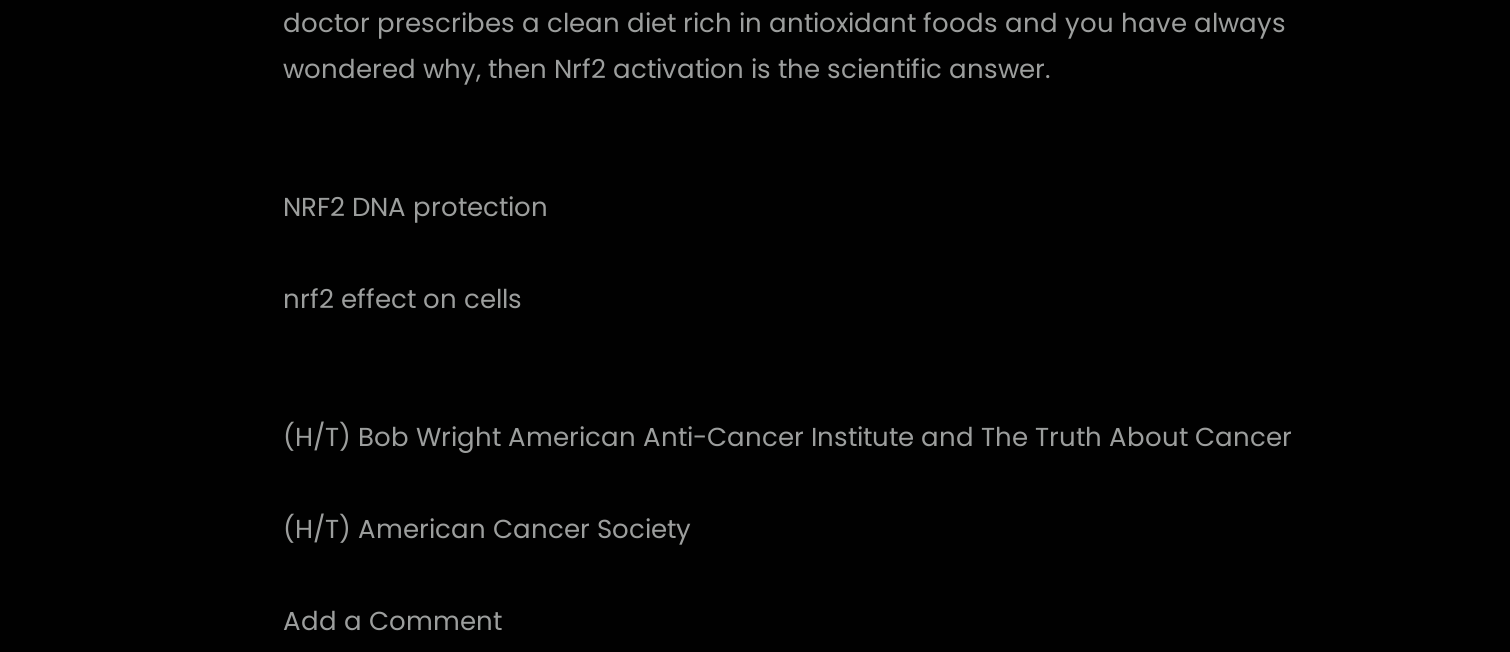doctor prescribes a clean diet rich in antioxidant foods and you have always wondered why, then Nrf2 activation is the scientific answer.


NRF2 DNA protection

nrf2 effect on cells


(H/T) Bob Wright American Anti-Cancer Institute and The Truth About Cancer

(H/T) American Cancer Society

Add a Comment